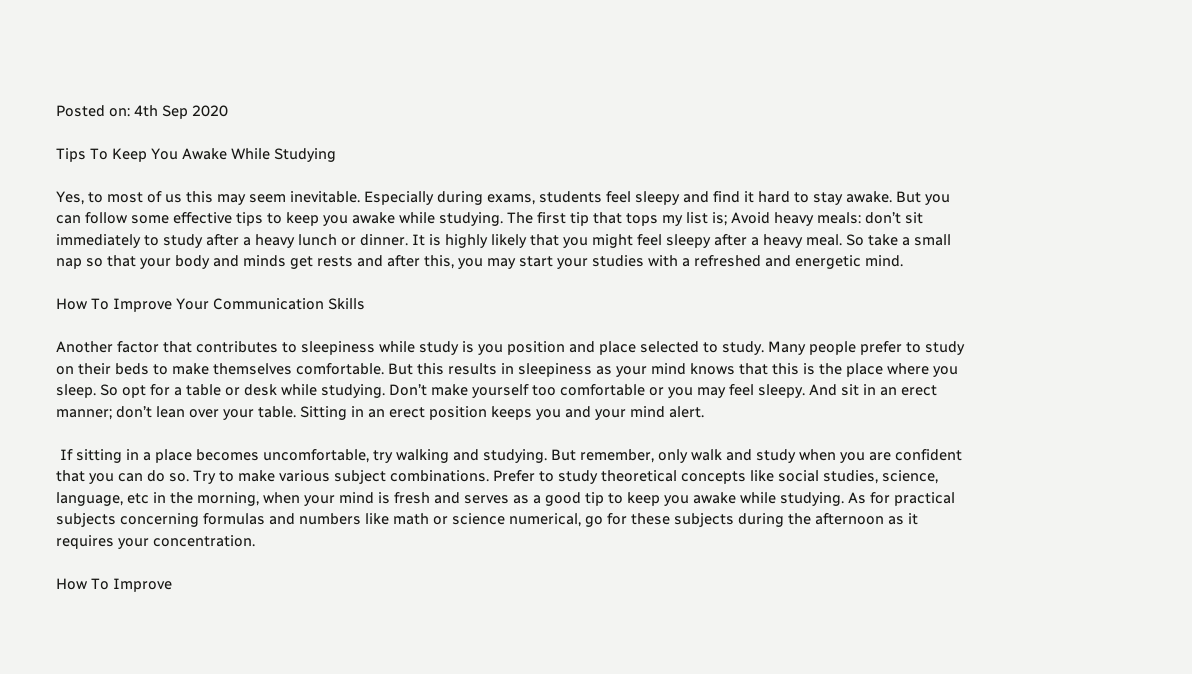Posted on: 4th Sep 2020

Tips To Keep You Awake While Studying

Yes, to most of us this may seem inevitable. Especially during exams, students feel sleepy and find it hard to stay awake. But you can follow some effective tips to keep you awake while studying. The first tip that tops my list is; Avoid heavy meals: don’t sit immediately to study after a heavy lunch or dinner. It is highly likely that you might feel sleepy after a heavy meal. So take a small nap so that your body and minds get rests and after this, you may start your studies with a refreshed and energetic mind.

How To Improve Your Communication Skills

Another factor that contributes to sleepiness while study is you position and place selected to study. Many people prefer to study on their beds to make themselves comfortable. But this results in sleepiness as your mind knows that this is the place where you sleep. So opt for a table or desk while studying. Don’t make yourself too comfortable or you may feel sleepy. And sit in an erect manner; don’t lean over your table. Sitting in an erect position keeps you and your mind alert.

 If sitting in a place becomes uncomfortable, try walking and studying. But remember, only walk and study when you are confident that you can do so. Try to make various subject combinations. Prefer to study theoretical concepts like social studies, science, language, etc in the morning, when your mind is fresh and serves as a good tip to keep you awake while studying. As for practical subjects concerning formulas and numbers like math or science numerical, go for these subjects during the afternoon as it requires your concentration.

How To Improve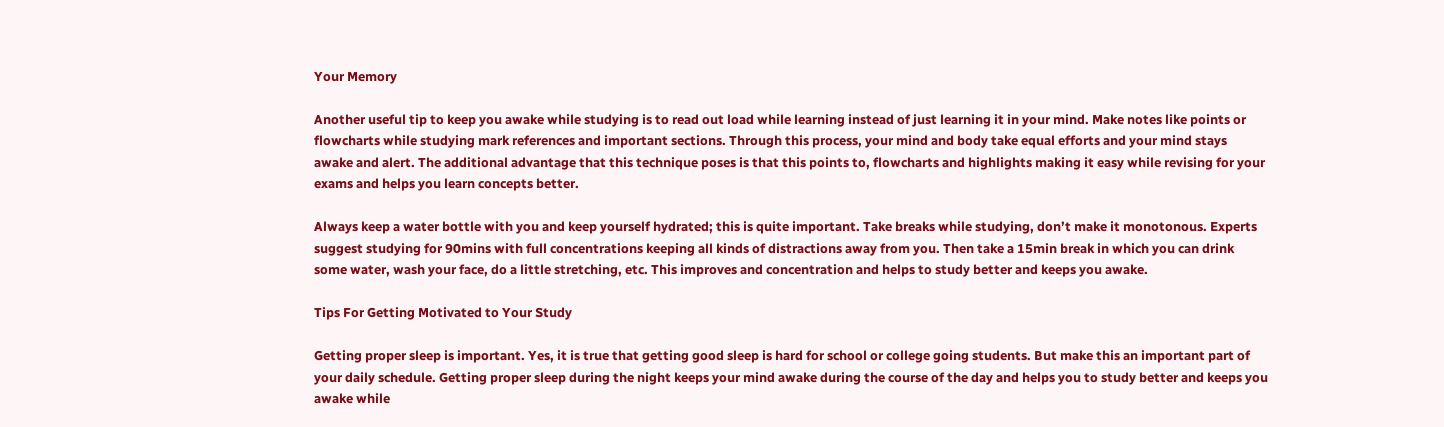Your Memory

Another useful tip to keep you awake while studying is to read out load while learning instead of just learning it in your mind. Make notes like points or flowcharts while studying mark references and important sections. Through this process, your mind and body take equal efforts and your mind stays awake and alert. The additional advantage that this technique poses is that this points to, flowcharts and highlights making it easy while revising for your exams and helps you learn concepts better.

Always keep a water bottle with you and keep yourself hydrated; this is quite important. Take breaks while studying, don’t make it monotonous. Experts suggest studying for 90mins with full concentrations keeping all kinds of distractions away from you. Then take a 15min break in which you can drink some water, wash your face, do a little stretching, etc. This improves and concentration and helps to study better and keeps you awake.

Tips For Getting Motivated to Your Study

Getting proper sleep is important. Yes, it is true that getting good sleep is hard for school or college going students. But make this an important part of your daily schedule. Getting proper sleep during the night keeps your mind awake during the course of the day and helps you to study better and keeps you awake while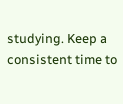studying. Keep a consistent time to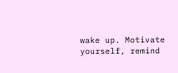wake up. Motivate yourself, remind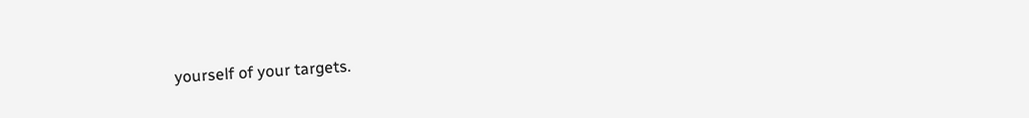yourself of your targets.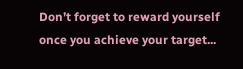Don’t forget to reward yourself once you achieve your target...